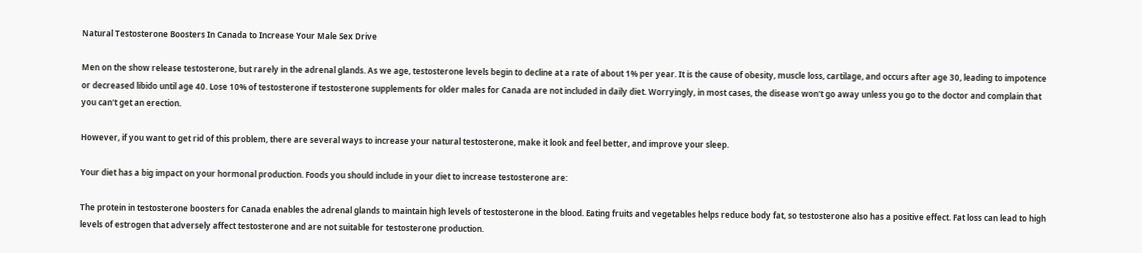Natural Testosterone Boosters In Canada to Increase Your Male Sex Drive

Men on the show release testosterone, but rarely in the adrenal glands. As we age, testosterone levels begin to decline at a rate of about 1% per year. It is the cause of obesity, muscle loss, cartilage, and occurs after age 30, leading to impotence or decreased libido until age 40. Lose 10% of testosterone if testosterone supplements for older males for Canada are not included in daily diet. Worryingly, in most cases, the disease won't go away unless you go to the doctor and complain that you can't get an erection.

However, if you want to get rid of this problem, there are several ways to increase your natural testosterone, make it look and feel better, and improve your sleep.

Your diet has a big impact on your hormonal production. Foods you should include in your diet to increase testosterone are:

The protein in testosterone boosters for Canada enables the adrenal glands to maintain high levels of testosterone in the blood. Eating fruits and vegetables helps reduce body fat, so testosterone also has a positive effect. Fat loss can lead to high levels of estrogen that adversely affect testosterone and are not suitable for testosterone production.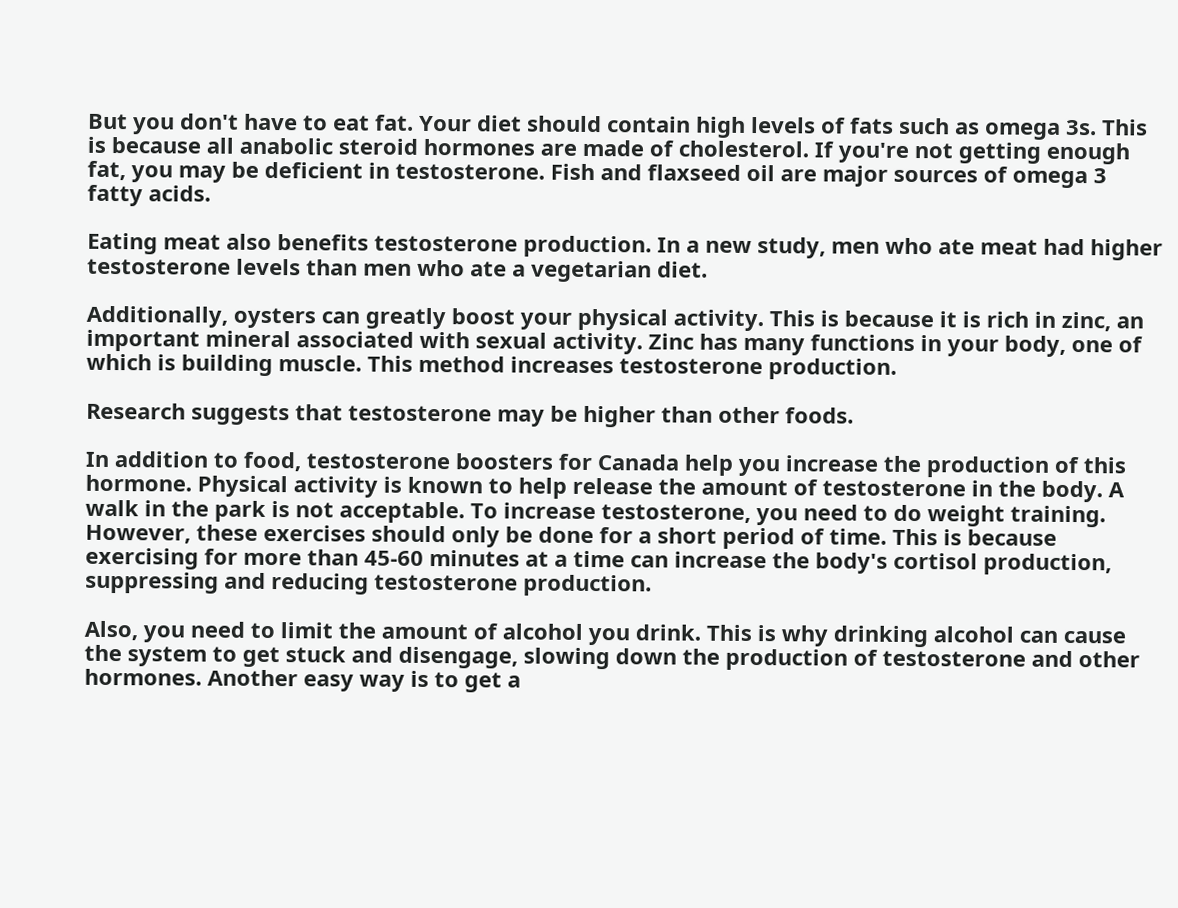But you don't have to eat fat. Your diet should contain high levels of fats such as omega 3s. This is because all anabolic steroid hormones are made of cholesterol. If you're not getting enough fat, you may be deficient in testosterone. Fish and flaxseed oil are major sources of omega 3 fatty acids.

Eating meat also benefits testosterone production. In a new study, men who ate meat had higher testosterone levels than men who ate a vegetarian diet.

Additionally, oysters can greatly boost your physical activity. This is because it is rich in zinc, an important mineral associated with sexual activity. Zinc has many functions in your body, one of which is building muscle. This method increases testosterone production.

Research suggests that testosterone may be higher than other foods.

In addition to food, testosterone boosters for Canada help you increase the production of this hormone. Physical activity is known to help release the amount of testosterone in the body. A walk in the park is not acceptable. To increase testosterone, you need to do weight training. However, these exercises should only be done for a short period of time. This is because exercising for more than 45-60 minutes at a time can increase the body's cortisol production, suppressing and reducing testosterone production.

Also, you need to limit the amount of alcohol you drink. This is why drinking alcohol can cause the system to get stuck and disengage, slowing down the production of testosterone and other hormones. Another easy way is to get a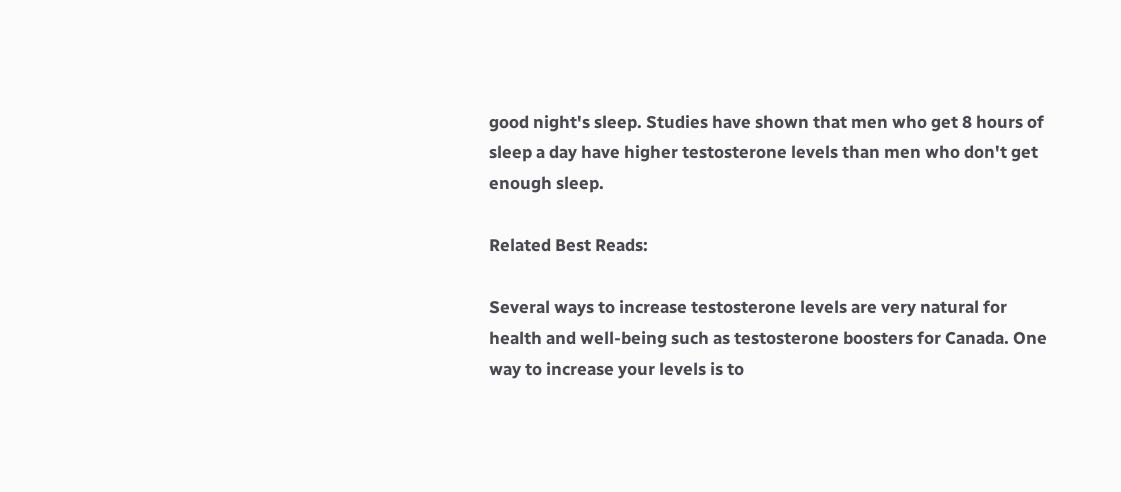good night's sleep. Studies have shown that men who get 8 hours of sleep a day have higher testosterone levels than men who don't get enough sleep.

Related Best Reads:

Several ways to increase testosterone levels are very natural for health and well-being such as testosterone boosters for Canada. One way to increase your levels is to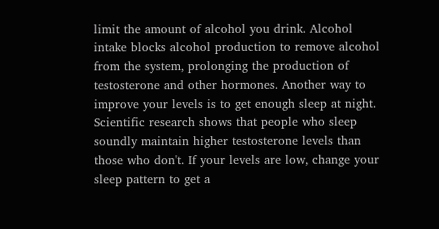limit the amount of alcohol you drink. Alcohol intake blocks alcohol production to remove alcohol from the system, prolonging the production of testosterone and other hormones. Another way to improve your levels is to get enough sleep at night. Scientific research shows that people who sleep soundly maintain higher testosterone levels than those who don't. If your levels are low, change your sleep pattern to get a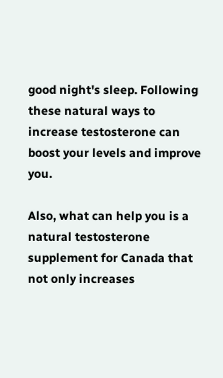good night's sleep. Following these natural ways to increase testosterone can boost your levels and improve you.

Also, what can help you is a natural testosterone supplement for Canada that not only increases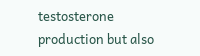testosterone production but also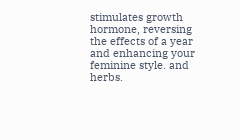stimulates growth hormone, reversing the effects of a year and enhancing your feminine style. and herbs.